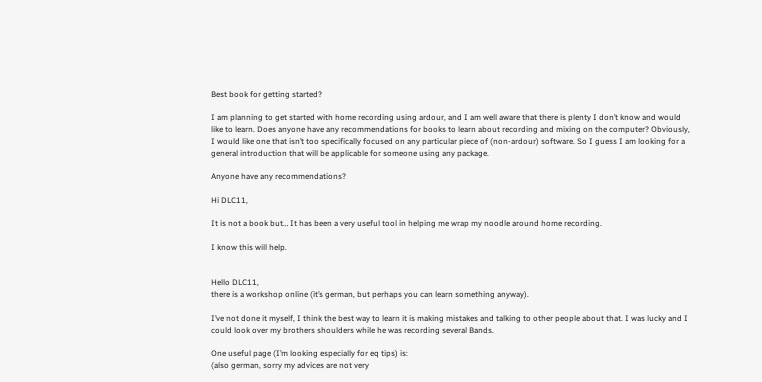Best book for getting started?

I am planning to get started with home recording using ardour, and I am well aware that there is plenty I don’t know and would like to learn. Does anyone have any recommendations for books to learn about recording and mixing on the computer? Obviously, I would like one that isn’t too specifically focused on any particular piece of (non-ardour) software. So I guess I am looking for a general introduction that will be applicable for someone using any package.

Anyone have any recommendations?

Hi DLC11,

It is not a book but… It has been a very useful tool in helping me wrap my noodle around home recording.

I know this will help.


Hello DLC11,
there is a workshop online (it’s german, but perhaps you can learn something anyway).

I’ve not done it myself, I think the best way to learn it is making mistakes and talking to other people about that. I was lucky and I could look over my brothers shoulders while he was recording several Bands.

One useful page (I’m looking especially for eq tips) is:
(also german, sorry my advices are not very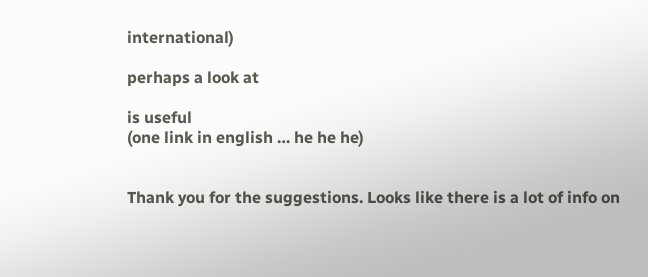international)

perhaps a look at

is useful
(one link in english … he he he)


Thank you for the suggestions. Looks like there is a lot of info on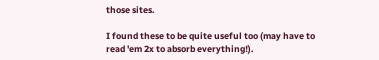those sites.

I found these to be quite useful too (may have to read 'em 2x to absorb everything!).